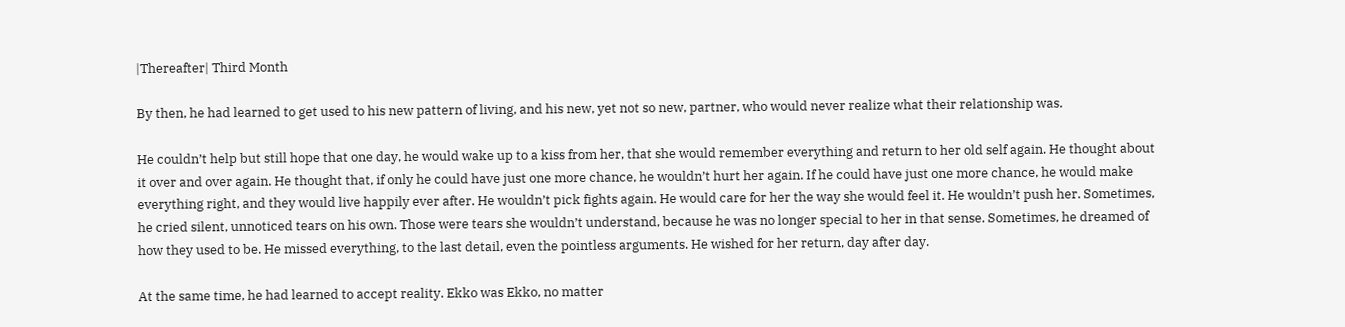|Thereafter| Third Month

By then, he had learned to get used to his new pattern of living, and his new, yet not so new, partner, who would never realize what their relationship was.

He couldn’t help but still hope that one day, he would wake up to a kiss from her, that she would remember everything and return to her old self again. He thought about it over and over again. He thought that, if only he could have just one more chance, he wouldn’t hurt her again. If he could have just one more chance, he would make everything right, and they would live happily ever after. He wouldn’t pick fights again. He would care for her the way she would feel it. He wouldn’t push her. Sometimes, he cried silent, unnoticed tears on his own. Those were tears she wouldn’t understand, because he was no longer special to her in that sense. Sometimes, he dreamed of how they used to be. He missed everything, to the last detail, even the pointless arguments. He wished for her return, day after day.

At the same time, he had learned to accept reality. Ekko was Ekko, no matter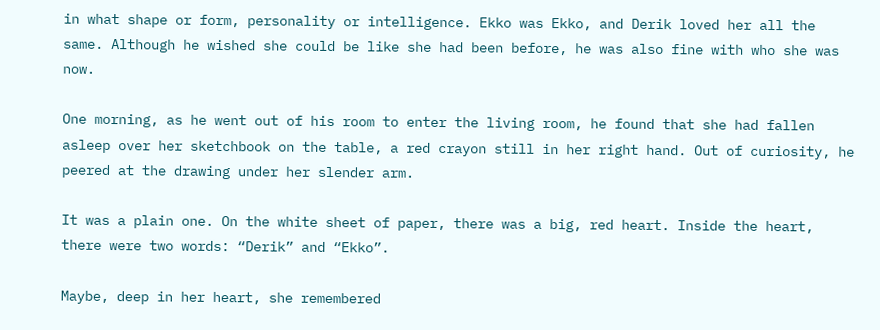in what shape or form, personality or intelligence. Ekko was Ekko, and Derik loved her all the same. Although he wished she could be like she had been before, he was also fine with who she was now.

One morning, as he went out of his room to enter the living room, he found that she had fallen asleep over her sketchbook on the table, a red crayon still in her right hand. Out of curiosity, he peered at the drawing under her slender arm.

It was a plain one. On the white sheet of paper, there was a big, red heart. Inside the heart, there were two words: “Derik” and “Ekko”.

Maybe, deep in her heart, she remembered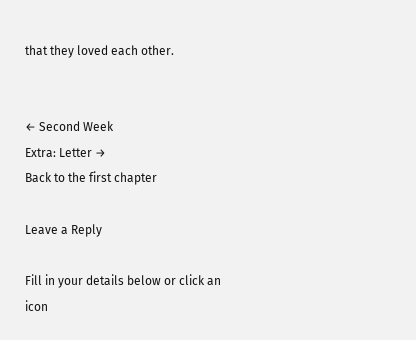that they loved each other.


← Second Week
Extra: Letter →
Back to the first chapter

Leave a Reply

Fill in your details below or click an icon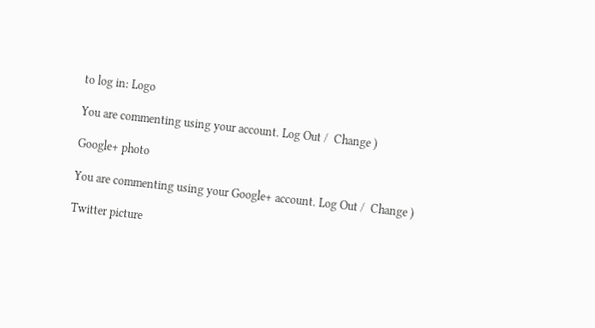to log in: Logo

You are commenting using your account. Log Out /  Change )

Google+ photo

You are commenting using your Google+ account. Log Out /  Change )

Twitter picture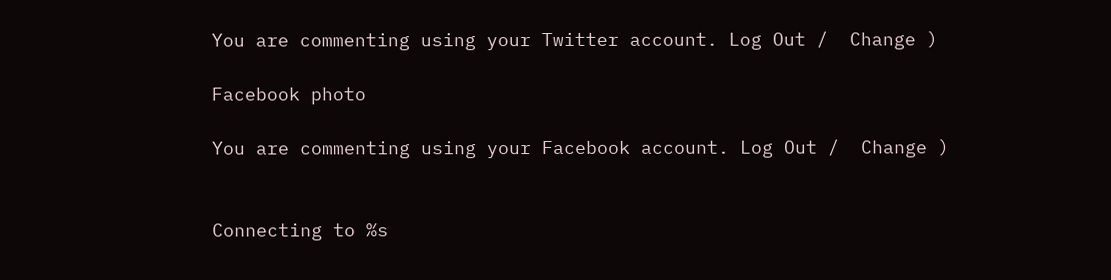You are commenting using your Twitter account. Log Out /  Change )

Facebook photo

You are commenting using your Facebook account. Log Out /  Change )


Connecting to %s